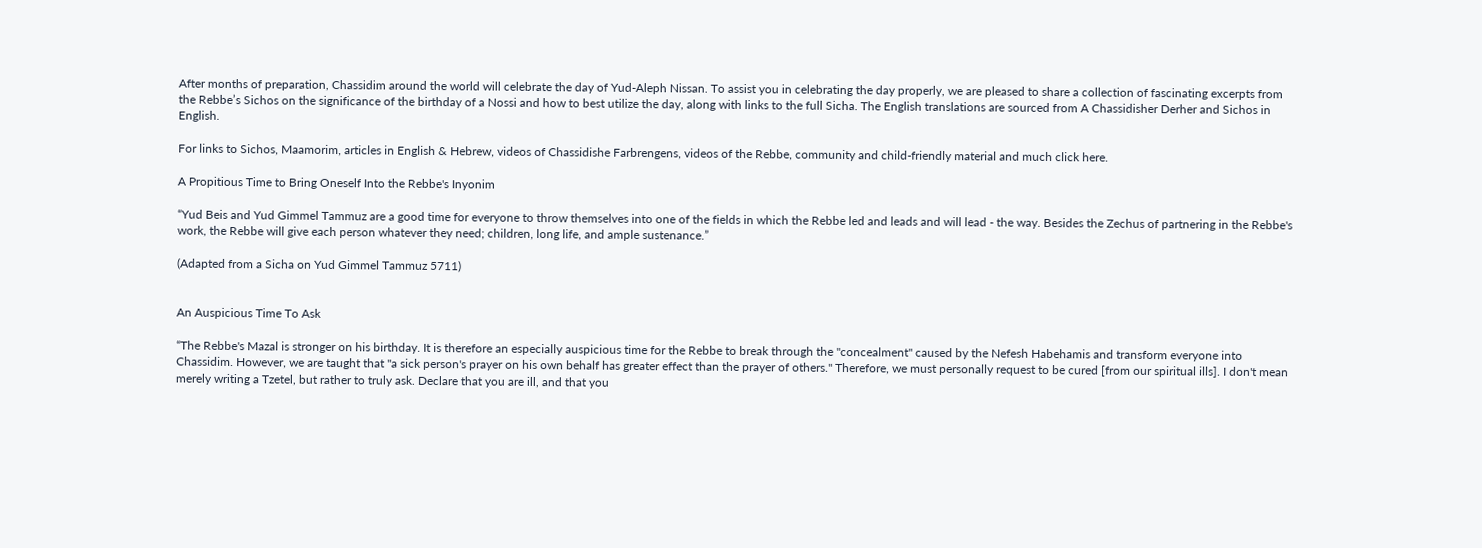After months of preparation, Chassidim around the world will celebrate the day of Yud-Aleph Nissan. To assist you in celebrating the day properly, we are pleased to share a collection of fascinating excerpts from the Rebbe’s Sichos on the significance of the birthday of a Nossi and how to best utilize the day, along with links to the full Sicha. The English translations are sourced from A Chassidisher Derher and Sichos in English.

For links to Sichos, Maamorim, articles in English & Hebrew, videos of Chassidishe Farbrengens, videos of the Rebbe, community and child-friendly material and much click here.

A Propitious Time to Bring Oneself Into the Rebbe's Inyonim

“Yud Beis and Yud Gimmel Tammuz are a good time for everyone to throw themselves into one of the fields in which the Rebbe led and leads and will lead - the way. Besides the Zechus of partnering in the Rebbe's work, the Rebbe will give each person whatever they need; children, long life, and ample sustenance.”

(Adapted from a Sicha on Yud Gimmel Tammuz 5711)


An Auspicious Time To Ask

“The Rebbe's Mazal is stronger on his birthday. It is therefore an especially auspicious time for the Rebbe to break through the "concealment" caused by the Nefesh Habehamis and transform everyone into Chassidim. However, we are taught that "a sick person's prayer on his own behalf has greater effect than the prayer of others." Therefore, we must personally request to be cured [from our spiritual ills]. I don't mean merely writing a Tzetel, but rather to truly ask. Declare that you are ill, and that you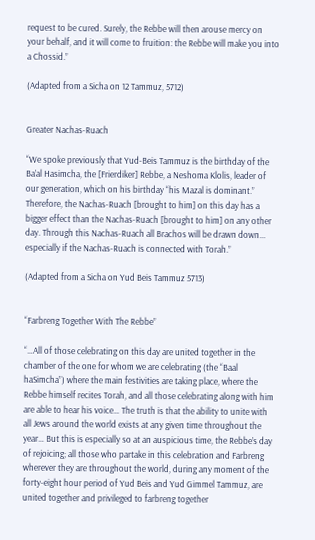request to be cured. Surely, the Rebbe will then arouse mercy on your behalf, and it will come to fruition: the Rebbe will make you into a Chossid.”

(Adapted from a Sicha on 12 Tammuz, 5712)


Greater Nachas-Ruach

“We spoke previously that Yud-Beis Tammuz is the birthday of the Ba’al Hasimcha, the [Frierdiker] Rebbe, a Neshoma Klolis, leader of our generation, which on his birthday “his Mazal is dominant.” Therefore, the Nachas-Ruach [brought to him] on this day has a bigger effect than the Nachas-Ruach [brought to him] on any other day. Through this Nachas-Ruach all Brachos will be drawn down... especially if the Nachas-Ruach is connected with Torah.”

(Adapted from a Sicha on Yud Beis Tammuz 5713)


“Farbreng Together With The Rebbe”

“…All of those celebrating on this day are united together in the chamber of the one for whom we are celebrating (the “Baal haSimcha”) where the main festivities are taking place, where the Rebbe himself recites Torah, and all those celebrating along with him are able to hear his voice… The truth is that the ability to unite with all Jews around the world exists at any given time throughout the year… But this is especially so at an auspicious time, the Rebbe’s day of rejoicing; all those who partake in this celebration and Farbreng wherever they are throughout the world, during any moment of the forty-eight hour period of Yud Beis and Yud Gimmel Tammuz, are united together and privileged to farbreng together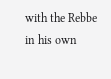with the Rebbe in his own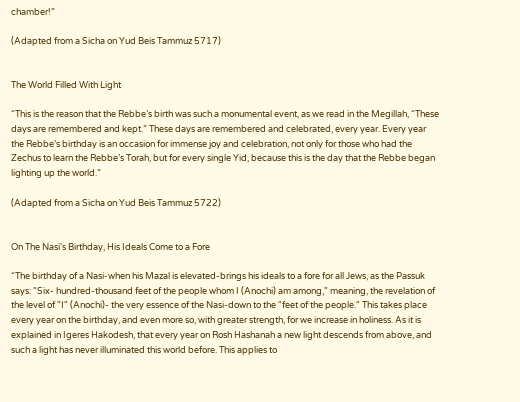chamber!”

(Adapted from a Sicha on Yud Beis Tammuz 5717)


The World Filled With Light

“This is the reason that the Rebbe’s birth was such a monumental event, as we read in the Megillah, “These days are remembered and kept.” These days are remembered and celebrated, every year. Every year the Rebbe’s birthday is an occasion for immense joy and celebration, not only for those who had the Zechus to learn the Rebbe’s Torah, but for every single Yid, because this is the day that the Rebbe began lighting up the world.”

(Adapted from a Sicha on Yud Beis Tammuz 5722)


On The Nasi's Birthday, His Ideals Come to a Fore

“The birthday of a Nasi-when his Mazal is elevated-brings his ideals to a fore for all Jews, as the Passuk says: "Six- hundred-thousand feet of the people whom I (Anochi) am among," meaning, the revelation of the level of "I" (Anochi)- the very essence of the Nasi-down to the "feet of the people." This takes place every year on the birthday, and even more so, with greater strength, for we increase in holiness. As it is explained in Igeres Hakodesh, that every year on Rosh Hashanah a new light descends from above, and such a light has never illuminated this world before. This applies to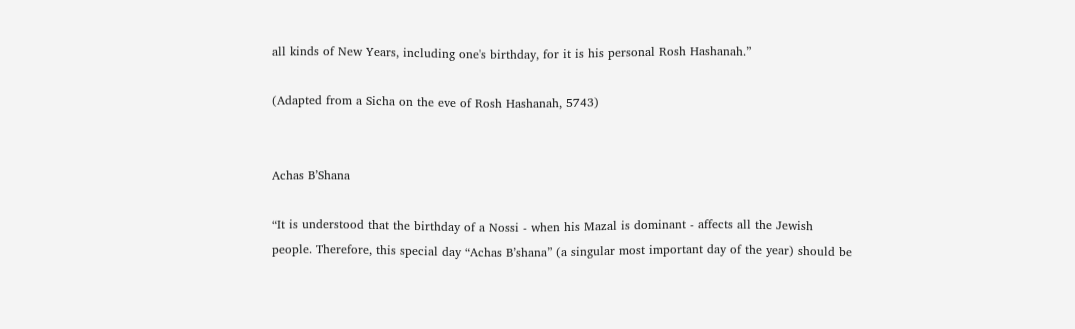all kinds of New Years, including one's birthday, for it is his personal Rosh Hashanah.”

(Adapted from a Sicha on the eve of Rosh Hashanah, 5743)


Achas B’Shana

“It is understood that the birthday of a Nossi - when his Mazal is dominant - affects all the Jewish people. Therefore, this special day “Achas B’shana” (a singular most important day of the year) should be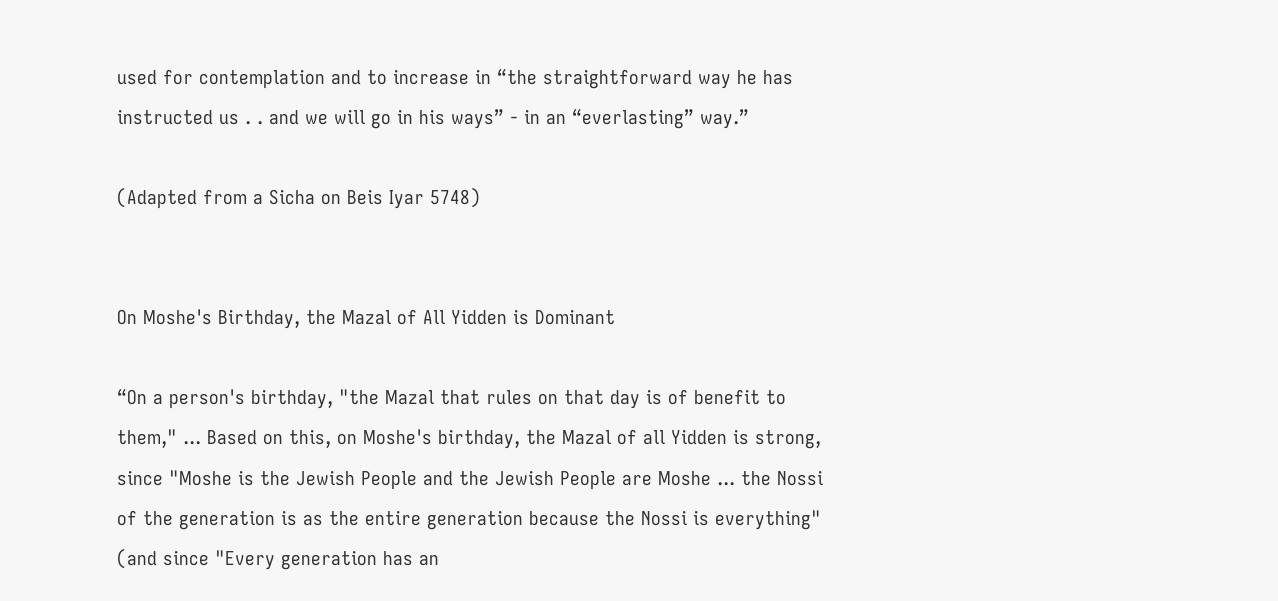used for contemplation and to increase in “the straightforward way he has instructed us . . and we will go in his ways” - in an “everlasting” way.”

(Adapted from a Sicha on Beis Iyar 5748)


On Moshe's Birthday, the Mazal of All Yidden is Dominant

“On a person's birthday, "the Mazal that rules on that day is of benefit to them," ... Based on this, on Moshe's birthday, the Mazal of all Yidden is strong, since "Moshe is the Jewish People and the Jewish People are Moshe ... the Nossi of the generation is as the entire generation because the Nossi is everything" (and since "Every generation has an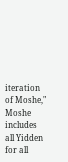iteration of Moshe," Moshe includes all Yidden for all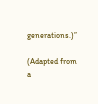generations.)”

(Adapted from a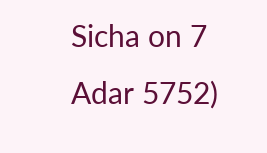Sicha on 7 Adar 5752)